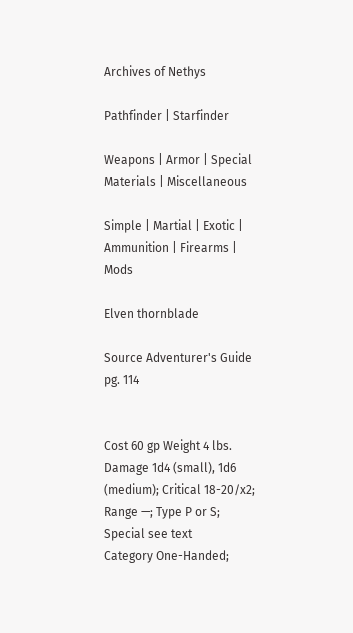Archives of Nethys

Pathfinder | Starfinder

Weapons | Armor | Special Materials | Miscellaneous

Simple | Martial | Exotic | Ammunition | Firearms | Mods

Elven thornblade

Source Adventurer's Guide pg. 114


Cost 60 gp Weight 4 lbs.
Damage 1d4 (small), 1d6 (medium); Critical 18-20/x2; Range —; Type P or S; Special see text
Category One-Handed;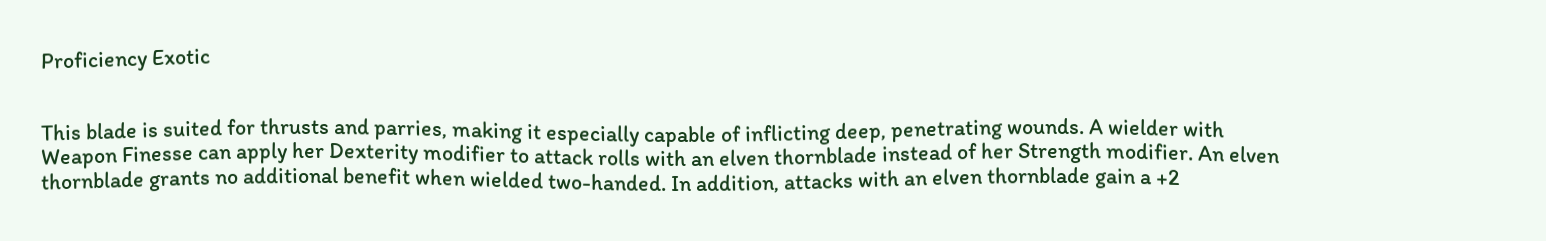Proficiency Exotic


This blade is suited for thrusts and parries, making it especially capable of inflicting deep, penetrating wounds. A wielder with Weapon Finesse can apply her Dexterity modifier to attack rolls with an elven thornblade instead of her Strength modifier. An elven thornblade grants no additional benefit when wielded two-handed. In addition, attacks with an elven thornblade gain a +2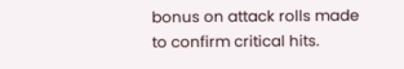bonus on attack rolls made to confirm critical hits.